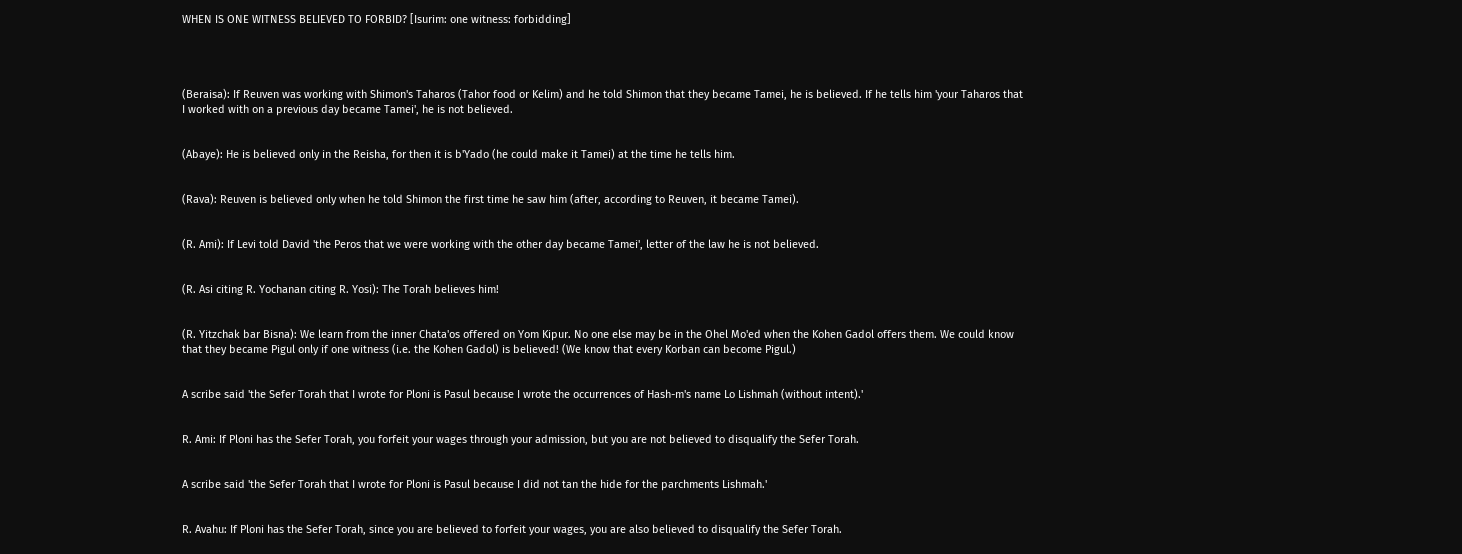WHEN IS ONE WITNESS BELIEVED TO FORBID? [Isurim: one witness: forbidding]




(Beraisa): If Reuven was working with Shimon's Taharos (Tahor food or Kelim) and he told Shimon that they became Tamei, he is believed. If he tells him 'your Taharos that I worked with on a previous day became Tamei', he is not believed.


(Abaye): He is believed only in the Reisha, for then it is b'Yado (he could make it Tamei) at the time he tells him.


(Rava): Reuven is believed only when he told Shimon the first time he saw him (after, according to Reuven, it became Tamei).


(R. Ami): If Levi told David 'the Peros that we were working with the other day became Tamei', letter of the law he is not believed.


(R. Asi citing R. Yochanan citing R. Yosi): The Torah believes him!


(R. Yitzchak bar Bisna): We learn from the inner Chata'os offered on Yom Kipur. No one else may be in the Ohel Mo'ed when the Kohen Gadol offers them. We could know that they became Pigul only if one witness (i.e. the Kohen Gadol) is believed! (We know that every Korban can become Pigul.)


A scribe said 'the Sefer Torah that I wrote for Ploni is Pasul because I wrote the occurrences of Hash-m's name Lo Lishmah (without intent).'


R. Ami: If Ploni has the Sefer Torah, you forfeit your wages through your admission, but you are not believed to disqualify the Sefer Torah.


A scribe said 'the Sefer Torah that I wrote for Ploni is Pasul because I did not tan the hide for the parchments Lishmah.'


R. Avahu: If Ploni has the Sefer Torah, since you are believed to forfeit your wages, you are also believed to disqualify the Sefer Torah.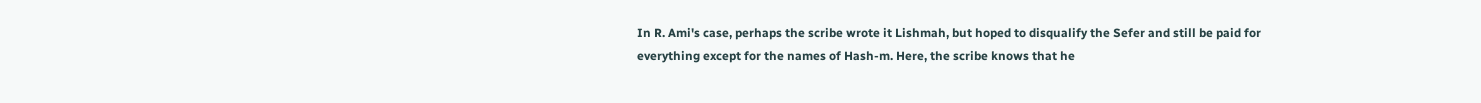In R. Ami's case, perhaps the scribe wrote it Lishmah, but hoped to disqualify the Sefer and still be paid for everything except for the names of Hash-m. Here, the scribe knows that he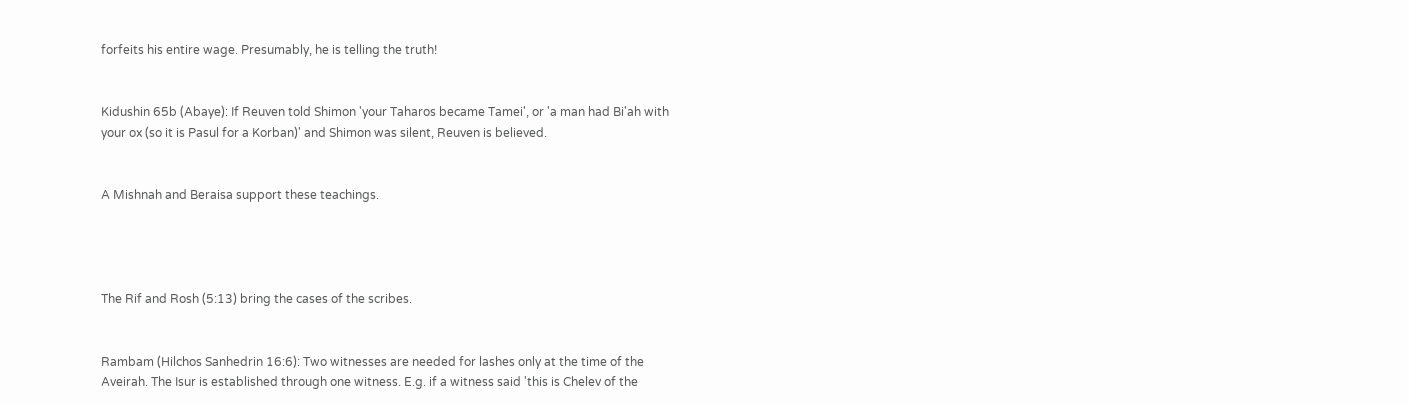forfeits his entire wage. Presumably, he is telling the truth!


Kidushin 65b (Abaye): If Reuven told Shimon 'your Taharos became Tamei', or 'a man had Bi'ah with your ox (so it is Pasul for a Korban)' and Shimon was silent, Reuven is believed.


A Mishnah and Beraisa support these teachings.




The Rif and Rosh (5:13) bring the cases of the scribes.


Rambam (Hilchos Sanhedrin 16:6): Two witnesses are needed for lashes only at the time of the Aveirah. The Isur is established through one witness. E.g. if a witness said 'this is Chelev of the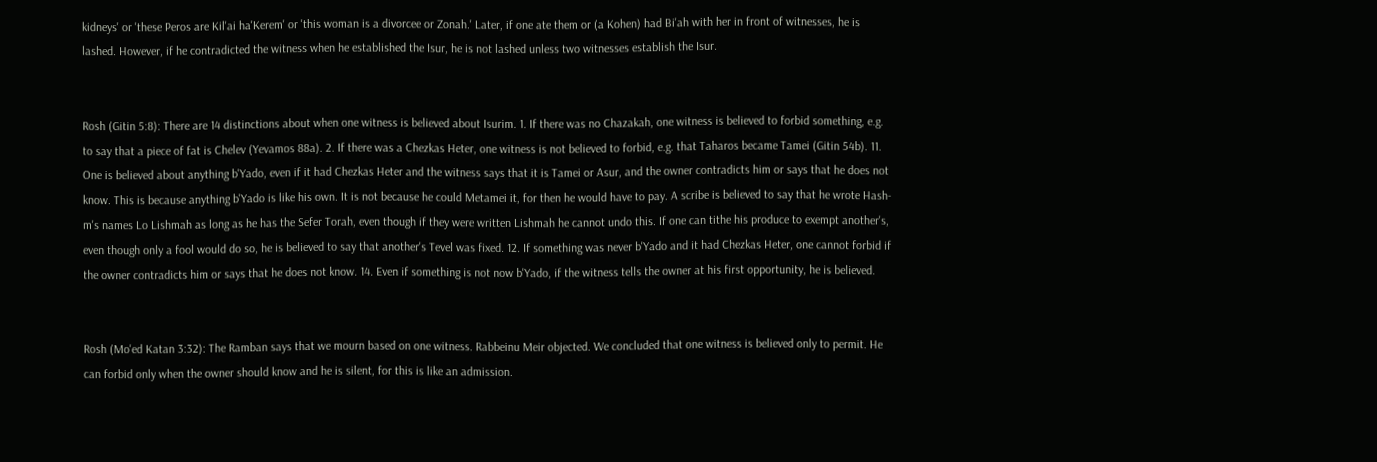kidneys' or 'these Peros are Kil'ai ha'Kerem' or 'this woman is a divorcee or Zonah.' Later, if one ate them or (a Kohen) had Bi'ah with her in front of witnesses, he is lashed. However, if he contradicted the witness when he established the Isur, he is not lashed unless two witnesses establish the Isur.


Rosh (Gitin 5:8): There are 14 distinctions about when one witness is believed about Isurim. 1. If there was no Chazakah, one witness is believed to forbid something, e.g. to say that a piece of fat is Chelev (Yevamos 88a). 2. If there was a Chezkas Heter, one witness is not believed to forbid, e.g. that Taharos became Tamei (Gitin 54b). 11. One is believed about anything b'Yado, even if it had Chezkas Heter and the witness says that it is Tamei or Asur, and the owner contradicts him or says that he does not know. This is because anything b'Yado is like his own. It is not because he could Metamei it, for then he would have to pay. A scribe is believed to say that he wrote Hash-m's names Lo Lishmah as long as he has the Sefer Torah, even though if they were written Lishmah he cannot undo this. If one can tithe his produce to exempt another's, even though only a fool would do so, he is believed to say that another's Tevel was fixed. 12. If something was never b'Yado and it had Chezkas Heter, one cannot forbid if the owner contradicts him or says that he does not know. 14. Even if something is not now b'Yado, if the witness tells the owner at his first opportunity, he is believed.


Rosh (Mo'ed Katan 3:32): The Ramban says that we mourn based on one witness. Rabbeinu Meir objected. We concluded that one witness is believed only to permit. He can forbid only when the owner should know and he is silent, for this is like an admission.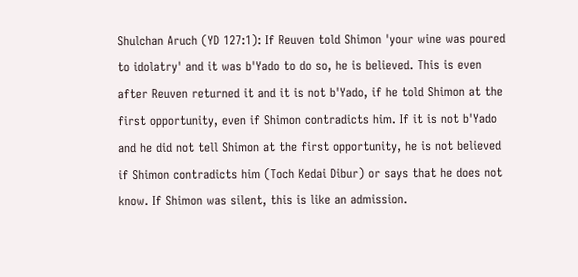Shulchan Aruch (YD 127:1): If Reuven told Shimon 'your wine was poured to idolatry' and it was b'Yado to do so, he is believed. This is even after Reuven returned it and it is not b'Yado, if he told Shimon at the first opportunity, even if Shimon contradicts him. If it is not b'Yado and he did not tell Shimon at the first opportunity, he is not believed if Shimon contradicts him (Toch Kedai Dibur) or says that he does not know. If Shimon was silent, this is like an admission.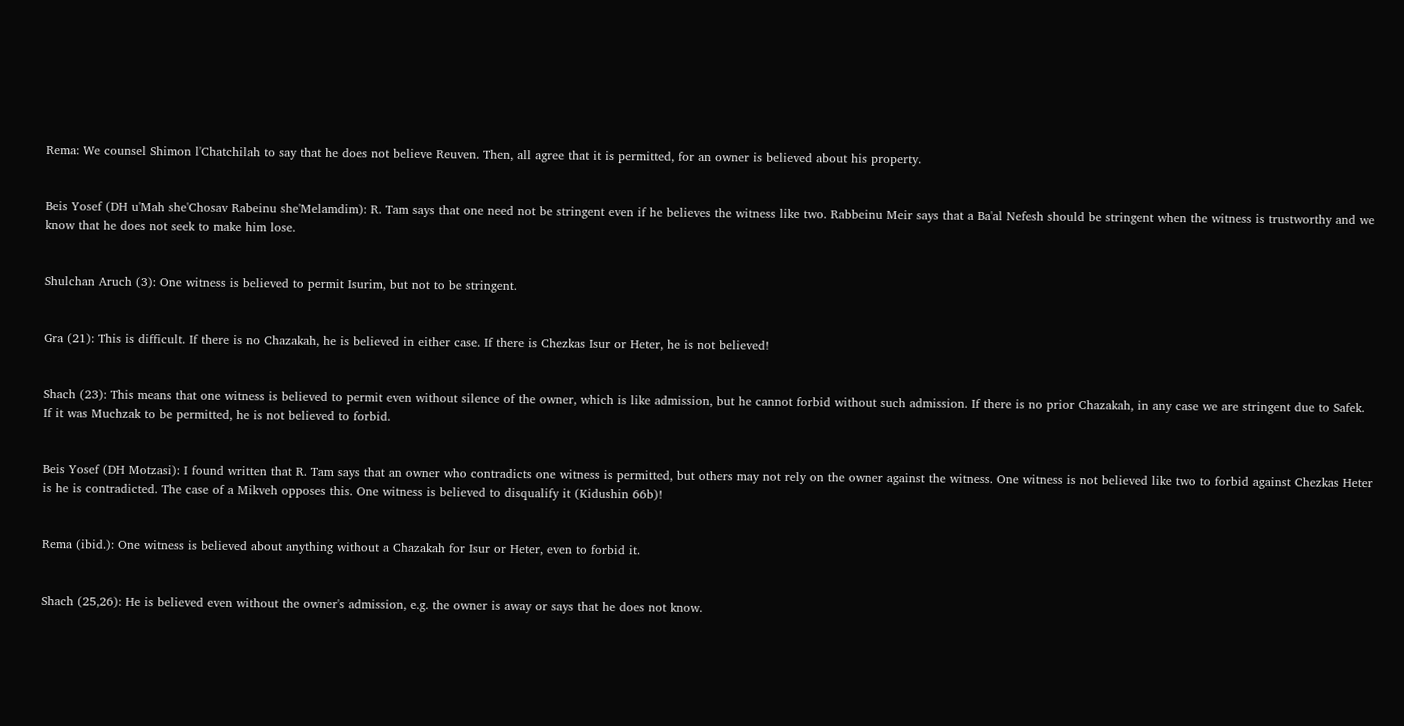Rema: We counsel Shimon l'Chatchilah to say that he does not believe Reuven. Then, all agree that it is permitted, for an owner is believed about his property.


Beis Yosef (DH u'Mah she'Chosav Rabeinu she'Melamdim): R. Tam says that one need not be stringent even if he believes the witness like two. Rabbeinu Meir says that a Ba'al Nefesh should be stringent when the witness is trustworthy and we know that he does not seek to make him lose.


Shulchan Aruch (3): One witness is believed to permit Isurim, but not to be stringent.


Gra (21): This is difficult. If there is no Chazakah, he is believed in either case. If there is Chezkas Isur or Heter, he is not believed!


Shach (23): This means that one witness is believed to permit even without silence of the owner, which is like admission, but he cannot forbid without such admission. If there is no prior Chazakah, in any case we are stringent due to Safek. If it was Muchzak to be permitted, he is not believed to forbid.


Beis Yosef (DH Motzasi): I found written that R. Tam says that an owner who contradicts one witness is permitted, but others may not rely on the owner against the witness. One witness is not believed like two to forbid against Chezkas Heter is he is contradicted. The case of a Mikveh opposes this. One witness is believed to disqualify it (Kidushin 66b)!


Rema (ibid.): One witness is believed about anything without a Chazakah for Isur or Heter, even to forbid it.


Shach (25,26): He is believed even without the owner's admission, e.g. the owner is away or says that he does not know.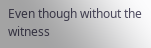Even though without the witness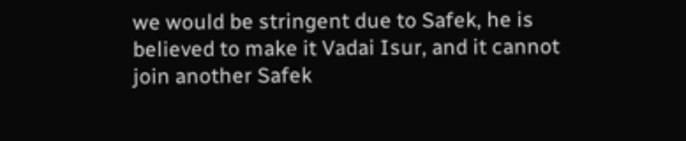we would be stringent due to Safek, he is believed to make it Vadai Isur, and it cannot join another Safek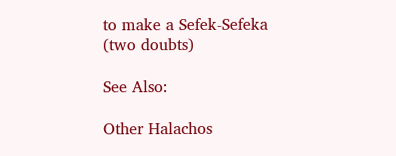to make a Sefek-Sefeka (two doubts)

See Also:

Other Halachos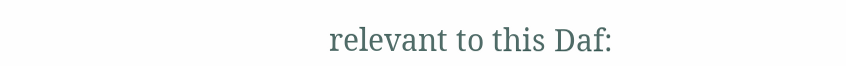relevant to this Daf: